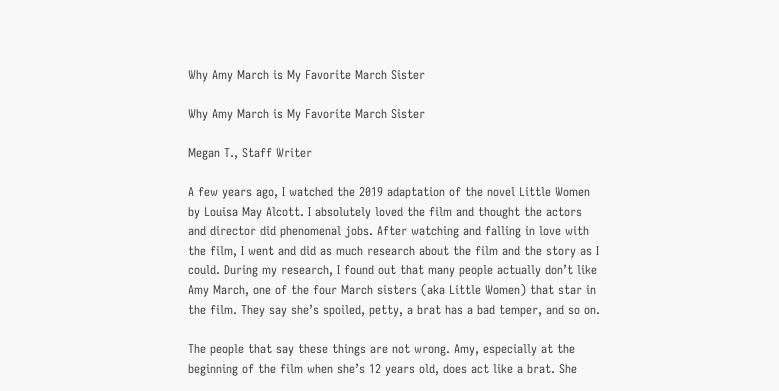Why Amy March is My Favorite March Sister

Why Amy March is My Favorite March Sister

Megan T., Staff Writer

A few years ago, I watched the 2019 adaptation of the novel Little Women by Louisa May Alcott. I absolutely loved the film and thought the actors and director did phenomenal jobs. After watching and falling in love with the film, I went and did as much research about the film and the story as I could. During my research, I found out that many people actually don’t like Amy March, one of the four March sisters (aka Little Women) that star in the film. They say she’s spoiled, petty, a brat has a bad temper, and so on.

The people that say these things are not wrong. Amy, especially at the beginning of the film when she’s 12 years old, does act like a brat. She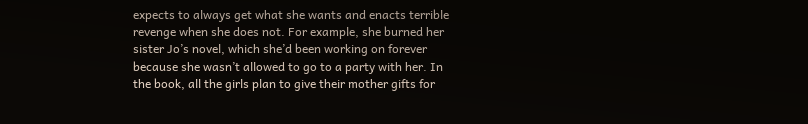expects to always get what she wants and enacts terrible revenge when she does not. For example, she burned her sister Jo’s novel, which she’d been working on forever because she wasn’t allowed to go to a party with her. In the book, all the girls plan to give their mother gifts for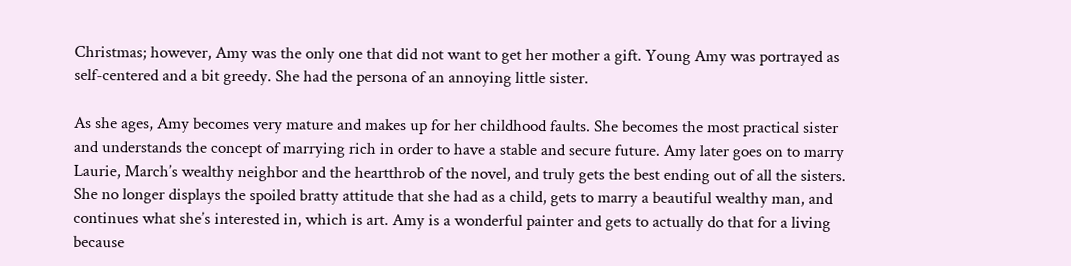Christmas; however, Amy was the only one that did not want to get her mother a gift. Young Amy was portrayed as self-centered and a bit greedy. She had the persona of an annoying little sister.

As she ages, Amy becomes very mature and makes up for her childhood faults. She becomes the most practical sister and understands the concept of marrying rich in order to have a stable and secure future. Amy later goes on to marry Laurie, March’s wealthy neighbor and the heartthrob of the novel, and truly gets the best ending out of all the sisters. She no longer displays the spoiled bratty attitude that she had as a child, gets to marry a beautiful wealthy man, and continues what she’s interested in, which is art. Amy is a wonderful painter and gets to actually do that for a living because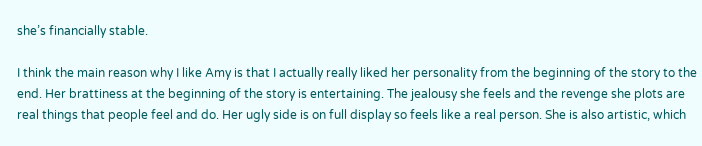she’s financially stable.

I think the main reason why I like Amy is that I actually really liked her personality from the beginning of the story to the end. Her brattiness at the beginning of the story is entertaining. The jealousy she feels and the revenge she plots are real things that people feel and do. Her ugly side is on full display so feels like a real person. She is also artistic, which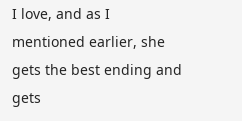I love, and as I mentioned earlier, she gets the best ending and gets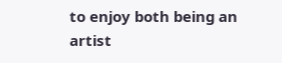to enjoy both being an artist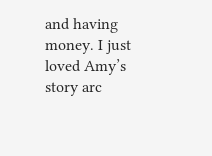and having money. I just loved Amy’s story arc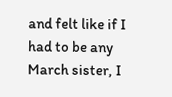and felt like if I had to be any March sister, I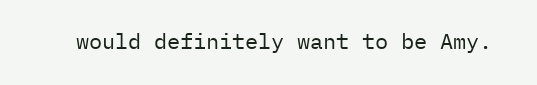would definitely want to be Amy.